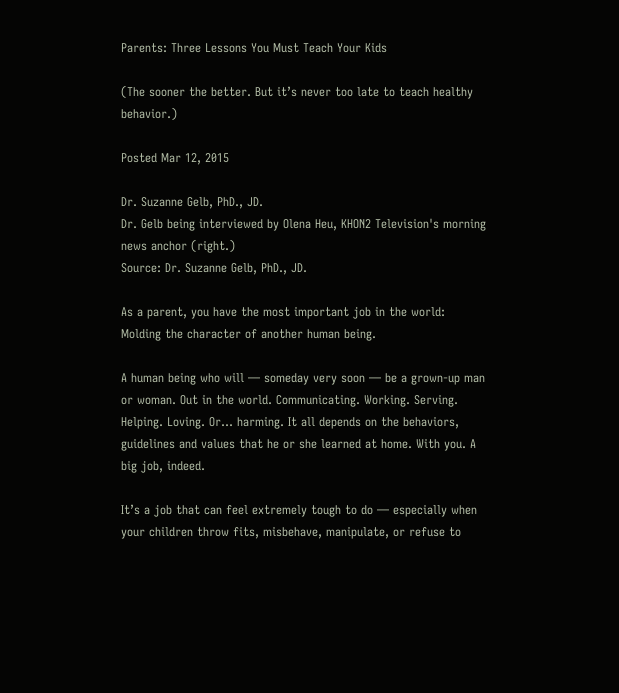Parents: Three Lessons You Must Teach Your Kids

(The sooner the better. But it’s never too late to teach healthy behavior.)

Posted Mar 12, 2015

Dr. Suzanne Gelb, PhD., JD.
Dr. Gelb being interviewed by Olena Heu, KHON2 Television's morning news anchor (right.)
Source: Dr. Suzanne Gelb, PhD., JD.

As a parent, you have the most important job in the world: Molding the character of another human being.

A human being who will — someday very soon — be a grown-up man or woman. Out in the world. Communicating. Working. Serving. Helping. Loving. Or… harming. It all depends on the behaviors, guidelines and values that he or she learned at home. With you. A big job, indeed.

It’s a job that can feel extremely tough to do — especially when your children throw fits, misbehave, manipulate, or refuse to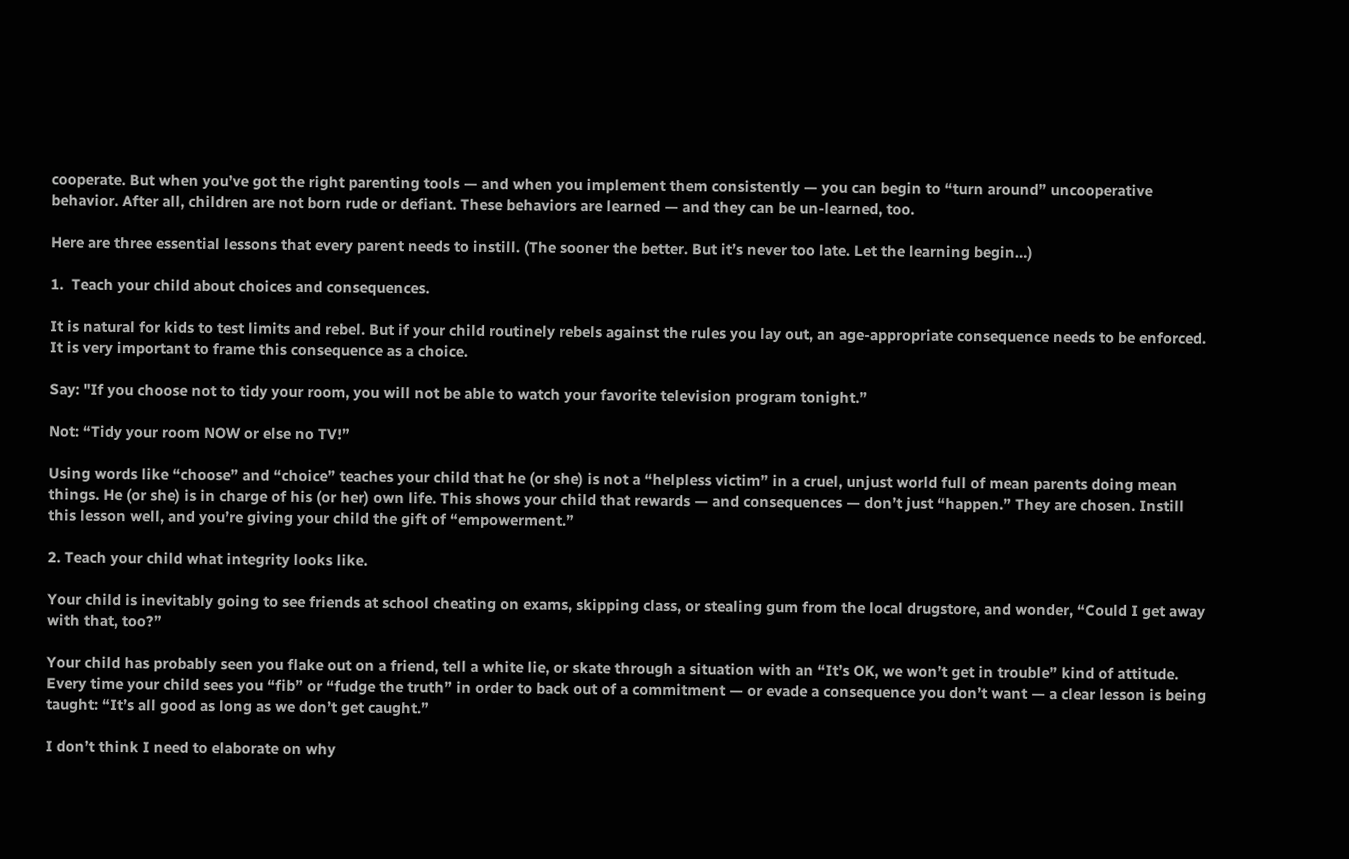cooperate. But when you’ve got the right parenting tools — and when you implement them consistently — you can begin to “turn around” uncooperative behavior. After all, children are not born rude or defiant. These behaviors are learned — and they can be un-learned, too.

Here are three essential lessons that every parent needs to instill. (The sooner the better. But it’s never too late. Let the learning begin…)

1.  Teach your child about choices and consequences.

It is natural for kids to test limits and rebel. But if your child routinely rebels against the rules you lay out, an age-appropriate consequence needs to be enforced. It is very important to frame this consequence as a choice.

Say: "If you choose not to tidy your room, you will not be able to watch your favorite television program tonight.”

Not: “Tidy your room NOW or else no TV!”

Using words like “choose” and “choice” teaches your child that he (or she) is not a “helpless victim” in a cruel, unjust world full of mean parents doing mean things. He (or she) is in charge of his (or her) own life. This shows your child that rewards — and consequences — don’t just “happen.” They are chosen. Instill this lesson well, and you’re giving your child the gift of “empowerment.”

2. Teach your child what integrity looks like.

Your child is inevitably going to see friends at school cheating on exams, skipping class, or stealing gum from the local drugstore, and wonder, “Could I get away with that, too?”

Your child has probably seen you flake out on a friend, tell a white lie, or skate through a situation with an “It’s OK, we won’t get in trouble” kind of attitude. Every time your child sees you “fib” or “fudge the truth” in order to back out of a commitment — or evade a consequence you don’t want — a clear lesson is being taught: “It’s all good as long as we don’t get caught.”

I don’t think I need to elaborate on why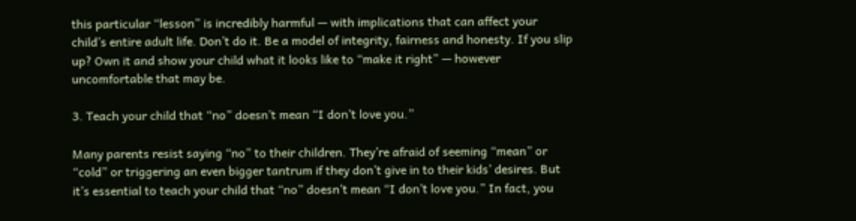this particular “lesson” is incredibly harmful — with implications that can affect your child’s entire adult life. Don’t do it. Be a model of integrity, fairness and honesty. If you slip up? Own it and show your child what it looks like to “make it right” — however uncomfortable that may be.

3. Teach your child that “no” doesn’t mean “I don’t love you.”

Many parents resist saying “no” to their children. They’re afraid of seeming “mean” or “cold” or triggering an even bigger tantrum if they don’t give in to their kids’ desires. But it’s essential to teach your child that “no” doesn’t mean “I don’t love you.” In fact, you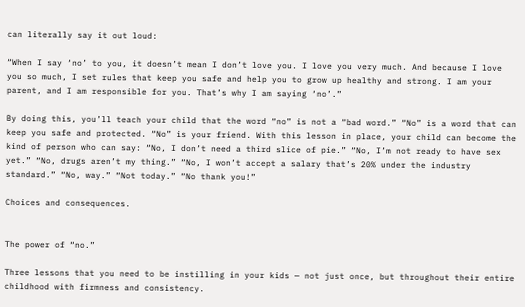can literally say it out loud:

“When I say ‘no’ to you, it doesn’t mean I don’t love you. I love you very much. And because I love you so much, I set rules that keep you safe and help you to grow up healthy and strong. I am your parent, and I am responsible for you. That’s why I am saying ‘no’.”

By doing this, you’ll teach your child that the word “no” is not a “bad word.” “No” is a word that can keep you safe and protected. “No” is your friend. With this lesson in place, your child can become the kind of person who can say: “No, I don’t need a third slice of pie.” “No, I’m not ready to have sex yet.” “No, drugs aren’t my thing.” “No, I won’t accept a salary that’s 20% under the industry standard.” “No, way.” “Not today.” “No thank you!”

Choices and consequences.


The power of “no.”

Three lessons that you need to be instilling in your kids — not just once, but throughout their entire childhood with firmness and consistency.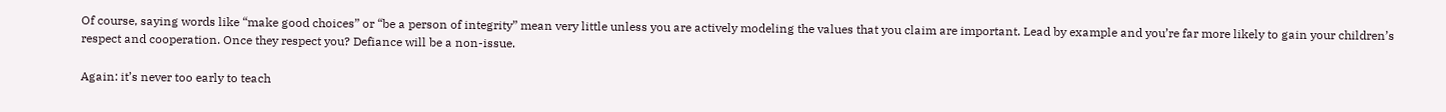Of course, saying words like “make good choices” or “be a person of integrity” mean very little unless you are actively modeling the values that you claim are important. Lead by example and you’re far more likely to gain your children’s respect and cooperation. Once they respect you? Defiance will be a non-issue.

Again: it’s never too early to teach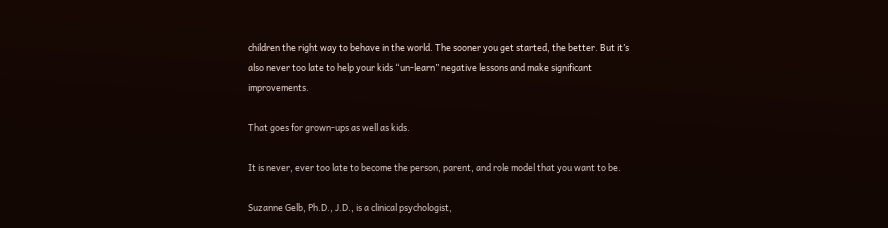children the right way to behave in the world. The sooner you get started, the better. But it’s also never too late to help your kids “un-learn” negative lessons and make significant improvements.

That goes for grown-ups as well as kids.

It is never, ever too late to become the person, parent, and role model that you want to be.

Suzanne Gelb, Ph.D., J.D., is a clinical psychologist,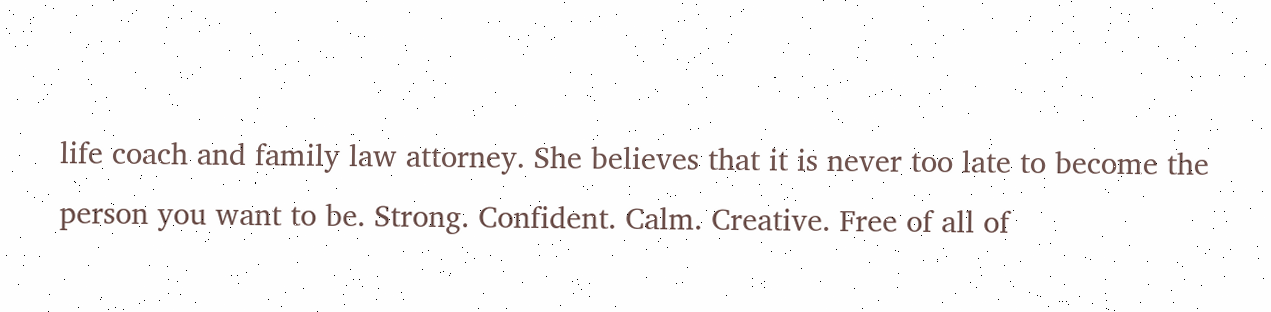life coach and family law attorney. She believes that it is never too late to become the person you want to be. Strong. Confident. Calm. Creative. Free of all of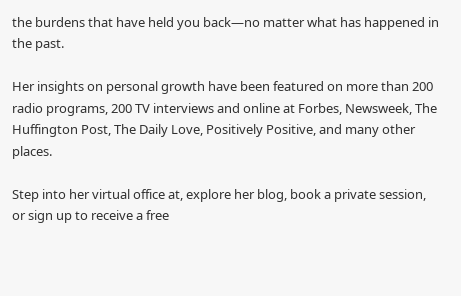the burdens that have held you back—no matter what has happened in the past.

Her insights on personal growth have been featured on more than 200 radio programs, 200 TV interviews and online at Forbes, Newsweek, The Huffington Post, The Daily Love, Positively Positive, and many other places.

Step into her virtual office at, explore her blog, book a private session, or sign up to receive a free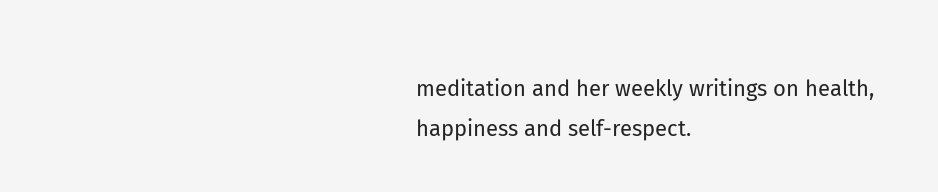meditation and her weekly writings on health, happiness and self-respect.